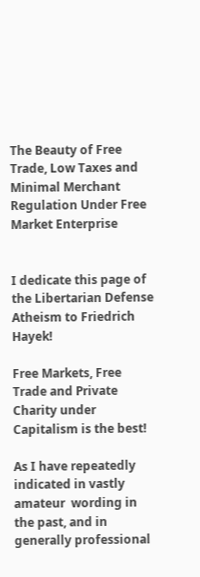The Beauty of Free Trade, Low Taxes and Minimal Merchant Regulation Under Free Market Enterprise


I dedicate this page of the Libertarian Defense Atheism to Friedrich Hayek!

Free Markets, Free Trade and Private Charity under Capitalism is the best!

As I have repeatedly indicated in vastly amateur  wording in the past, and in generally professional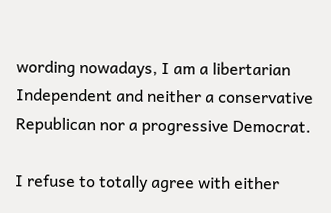wording nowadays, I am a libertarian Independent and neither a conservative Republican nor a progressive Democrat.

I refuse to totally agree with either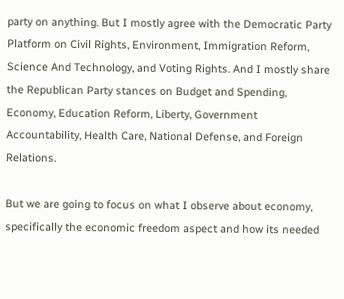party on anything. But I mostly agree with the Democratic Party Platform on Civil Rights, Environment, Immigration Reform, Science And Technology, and Voting Rights. And I mostly share the Republican Party stances on Budget and Spending, Economy, Education Reform, Liberty, Government Accountability, Health Care, National Defense, and Foreign Relations.

But we are going to focus on what I observe about economy, specifically the economic freedom aspect and how its needed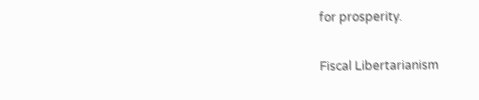for prosperity.

Fiscal Libertarianism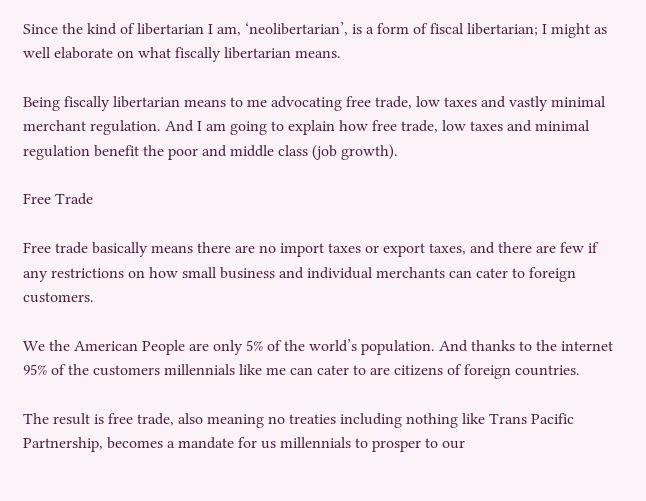Since the kind of libertarian I am, ‘neolibertarian’, is a form of fiscal libertarian; I might as well elaborate on what fiscally libertarian means.

Being fiscally libertarian means to me advocating free trade, low taxes and vastly minimal merchant regulation. And I am going to explain how free trade, low taxes and minimal regulation benefit the poor and middle class (job growth).

Free Trade

Free trade basically means there are no import taxes or export taxes, and there are few if any restrictions on how small business and individual merchants can cater to foreign customers.

We the American People are only 5% of the world’s population. And thanks to the internet 95% of the customers millennials like me can cater to are citizens of foreign countries.

The result is free trade, also meaning no treaties including nothing like Trans Pacific Partnership, becomes a mandate for us millennials to prosper to our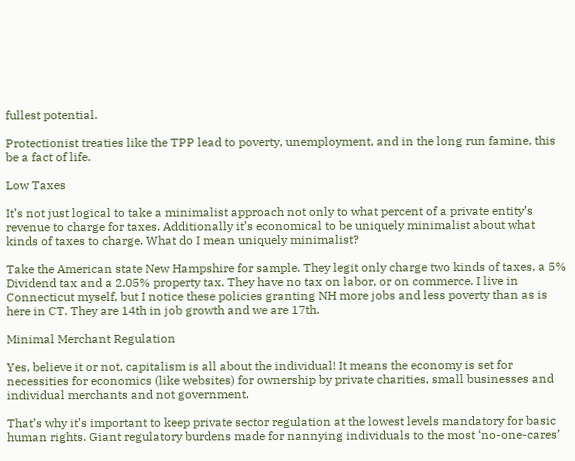fullest potential.

Protectionist treaties like the TPP lead to poverty, unemployment, and in the long run famine, this be a fact of life.

Low Taxes

It’s not just logical to take a minimalist approach not only to what percent of a private entity’s revenue to charge for taxes. Additionally it’s economical to be uniquely minimalist about what kinds of taxes to charge. What do I mean uniquely minimalist?

Take the American state New Hampshire for sample. They legit only charge two kinds of taxes, a 5% Dividend tax and a 2.05% property tax. They have no tax on labor, or on commerce. I live in Connecticut myself, but I notice these policies granting NH more jobs and less poverty than as is here in CT. They are 14th in job growth and we are 17th.

Minimal Merchant Regulation

Yes, believe it or not, capitalism is all about the individual! It means the economy is set for necessities for economics (like websites) for ownership by private charities, small businesses and individual merchants and not government.

That’s why it’s important to keep private sector regulation at the lowest levels mandatory for basic human rights. Giant regulatory burdens made for nannying individuals to the most ‘no-one-cares’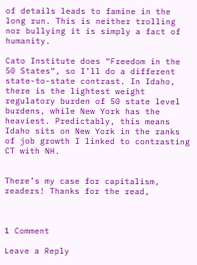of details leads to famine in the long run. This is neither trolling nor bullying it is simply a fact of humanity.

Cato Institute does “Freedom in the 50 States“, so I’ll do a different state-to-state contrast. In Idaho, there is the lightest weight regulatory burden of 50 state level burdens, while New York has the heaviest. Predictably, this means Idaho sits on New York in the ranks of job growth I linked to contrasting CT with NH.


There’s my case for capitalism, readers! Thanks for the read,



1 Comment

Leave a Reply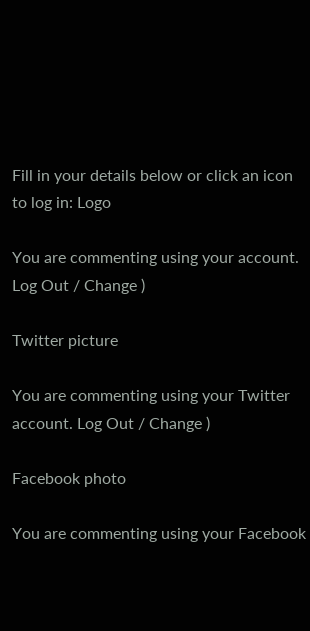Fill in your details below or click an icon to log in: Logo

You are commenting using your account. Log Out / Change )

Twitter picture

You are commenting using your Twitter account. Log Out / Change )

Facebook photo

You are commenting using your Facebook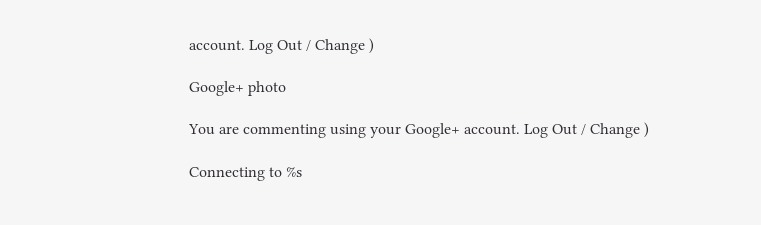account. Log Out / Change )

Google+ photo

You are commenting using your Google+ account. Log Out / Change )

Connecting to %s